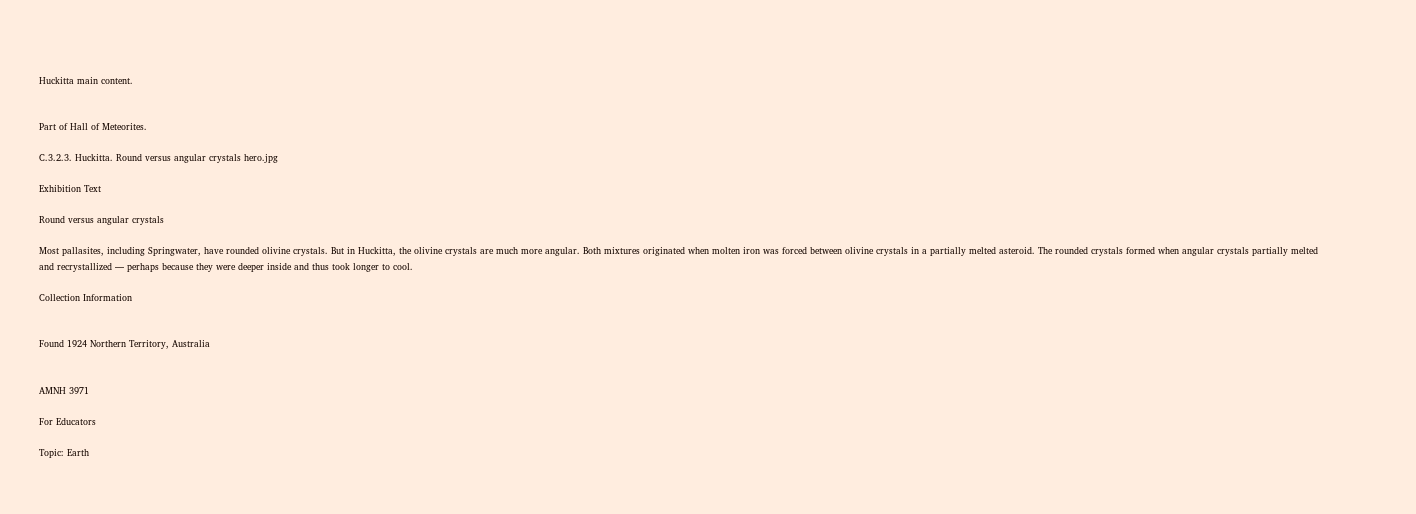Huckitta main content.


Part of Hall of Meteorites.

C.3.2.3. Huckitta. Round versus angular crystals hero.jpg

Exhibition Text

Round versus angular crystals

Most pallasites, including Springwater, have rounded olivine crystals. But in Huckitta, the olivine crystals are much more angular. Both mixtures originated when molten iron was forced between olivine crystals in a partially melted asteroid. The rounded crystals formed when angular crystals partially melted and recrystallized — perhaps because they were deeper inside and thus took longer to cool.

Collection Information


Found 1924 Northern Territory, Australia


AMNH 3971

For Educators

Topic: Earth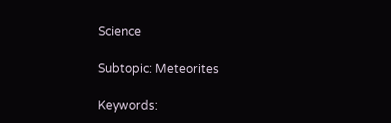Science

Subtopic: Meteorites

Keywords: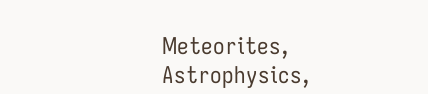Meteorites, Astrophysics,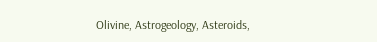Olivine, Astrogeology, Asteroids,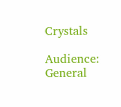Crystals

Audience: General